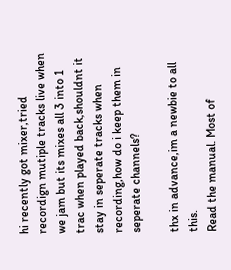hi recently got mixer,tried recordign mutiple tracks live when we jam but its mixes all 3 into 1 trac when played back,shouldnt it stay in seperate tracks when recording,how do i keep them in seperate channels?

thx in advance,im a newbie to all this.
Read the manual. Most of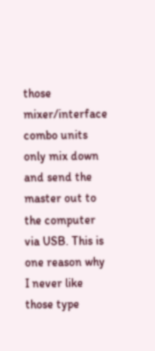those mixer/interface combo units only mix down and send the master out to the computer via USB. This is one reason why I never like those type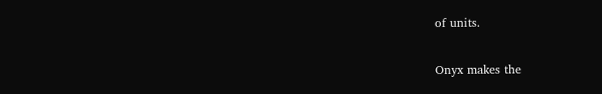of units.

Onyx makes the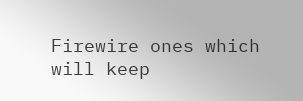Firewire ones which will keep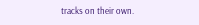tracks on their own.